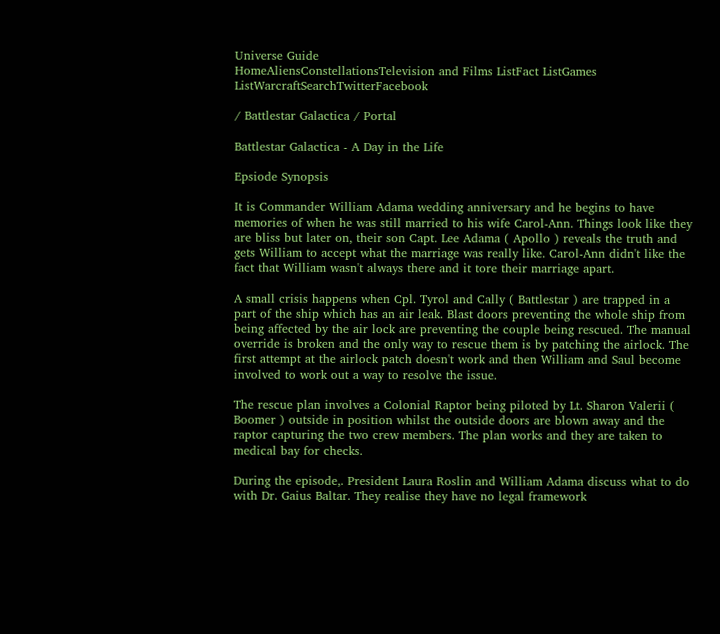Universe Guide
HomeAliensConstellationsTelevision and Films ListFact ListGames ListWarcraftSearchTwitterFacebook

/ Battlestar Galactica / Portal

Battlestar Galactica - A Day in the Life

Epsiode Synopsis

It is Commander William Adama wedding anniversary and he begins to have memories of when he was still married to his wife Carol-Ann. Things look like they are bliss but later on, their son Capt. Lee Adama ( Apollo ) reveals the truth and gets William to accept what the marriage was really like. Carol-Ann didn't like the fact that William wasn't always there and it tore their marriage apart.

A small crisis happens when Cpl. Tyrol and Cally ( Battlestar ) are trapped in a part of the ship which has an air leak. Blast doors preventing the whole ship from being affected by the air lock are preventing the couple being rescued. The manual override is broken and the only way to rescue them is by patching the airlock. The first attempt at the airlock patch doesn't work and then William and Saul become involved to work out a way to resolve the issue.

The rescue plan involves a Colonial Raptor being piloted by Lt. Sharon Valerii ( Boomer ) outside in position whilst the outside doors are blown away and the raptor capturing the two crew members. The plan works and they are taken to medical bay for checks.

During the episode,. President Laura Roslin and William Adama discuss what to do with Dr. Gaius Baltar. They realise they have no legal framework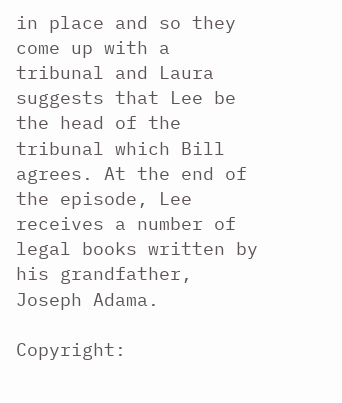in place and so they come up with a tribunal and Laura suggests that Lee be the head of the tribunal which Bill agrees. At the end of the episode, Lee receives a number of legal books written by his grandfather, Joseph Adama.

Copyright: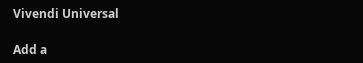Vivendi Universal

Add a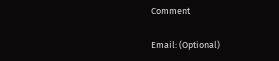Comment

Email: (Optional)